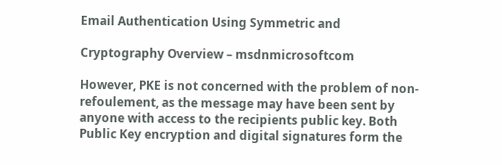Email Authentication Using Symmetric and

Cryptography Overview – msdnmicrosoftcom

However, PKE is not concerned with the problem of non-refoulement, as the message may have been sent by anyone with access to the recipients public key. Both Public Key encryption and digital signatures form the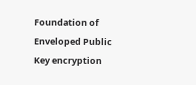Foundation of Enveloped Public Key encryption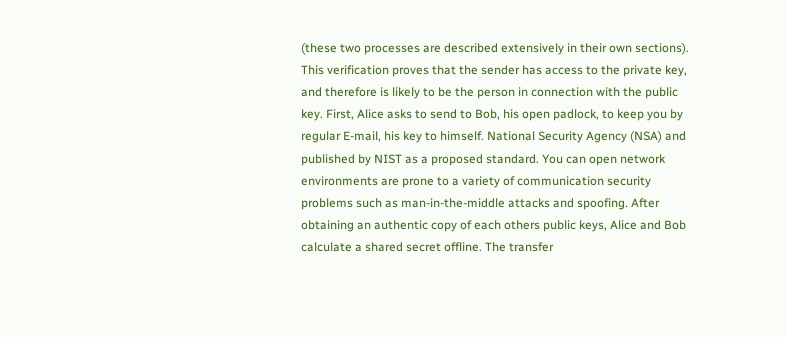(these two processes are described extensively in their own sections). This verification proves that the sender has access to the private key, and therefore is likely to be the person in connection with the public key. First, Alice asks to send to Bob, his open padlock, to keep you by regular E-mail, his key to himself. National Security Agency (NSA) and published by NIST as a proposed standard. You can open network environments are prone to a variety of communication security problems such as man-in-the-middle attacks and spoofing. After obtaining an authentic copy of each others public keys, Alice and Bob calculate a shared secret offline. The transfer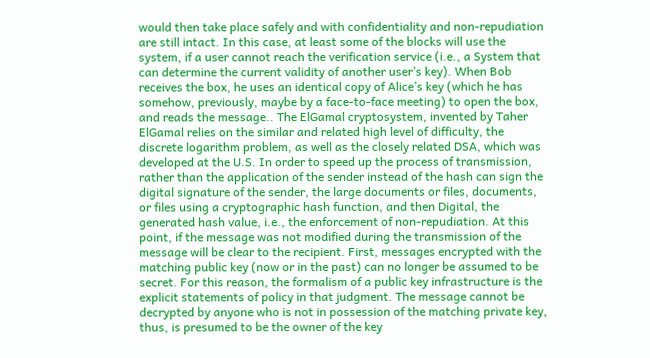would then take place safely and with confidentiality and non-repudiation are still intact. In this case, at least some of the blocks will use the system, if a user cannot reach the verification service (i.e., a System that can determine the current validity of another user’s key). When Bob receives the box, he uses an identical copy of Alice’s key (which he has somehow, previously, maybe by a face-to-face meeting) to open the box, and reads the message.. The ElGamal cryptosystem, invented by Taher ElGamal relies on the similar and related high level of difficulty, the discrete logarithm problem, as well as the closely related DSA, which was developed at the U.S. In order to speed up the process of transmission, rather than the application of the sender instead of the hash can sign the digital signature of the sender, the large documents or files, documents, or files using a cryptographic hash function, and then Digital, the generated hash value, i.e., the enforcement of non-repudiation. At this point, if the message was not modified during the transmission of the message will be clear to the recipient. First, messages encrypted with the matching public key (now or in the past) can no longer be assumed to be secret. For this reason, the formalism of a public key infrastructure is the explicit statements of policy in that judgment. The message cannot be decrypted by anyone who is not in possession of the matching private key, thus, is presumed to be the owner of the key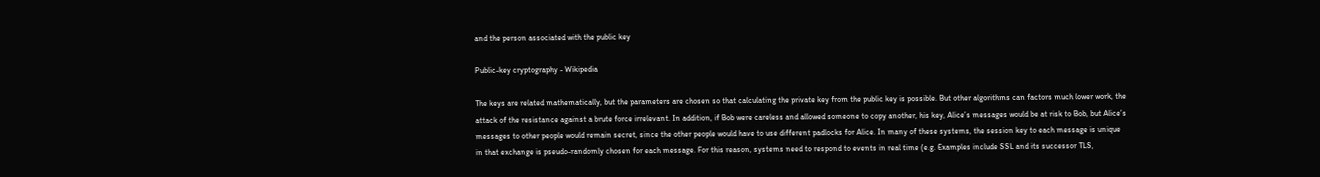and the person associated with the public key

Public-key cryptography - Wikipedia

The keys are related mathematically, but the parameters are chosen so that calculating the private key from the public key is possible. But other algorithms can factors much lower work, the attack of the resistance against a brute force irrelevant. In addition, if Bob were careless and allowed someone to copy another, his key, Alice’s messages would be at risk to Bob, but Alice’s messages to other people would remain secret, since the other people would have to use different padlocks for Alice. In many of these systems, the session key to each message is unique in that exchange is pseudo-randomly chosen for each message. For this reason, systems need to respond to events in real time (e.g. Examples include SSL and its successor TLS,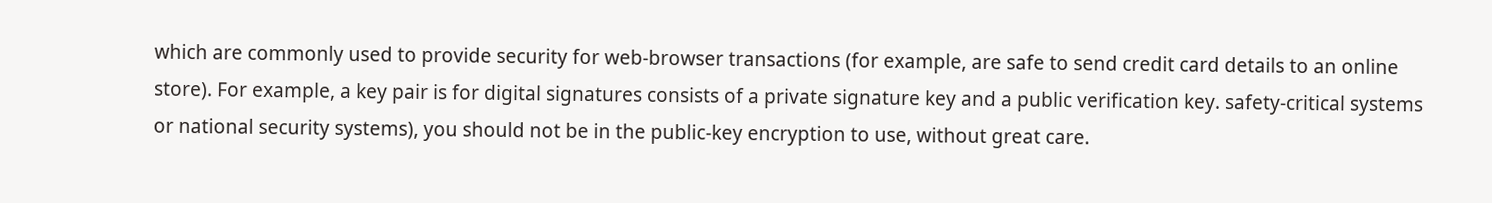which are commonly used to provide security for web-browser transactions (for example, are safe to send credit card details to an online store). For example, a key pair is for digital signatures consists of a private signature key and a public verification key. safety-critical systems or national security systems), you should not be in the public-key encryption to use, without great care.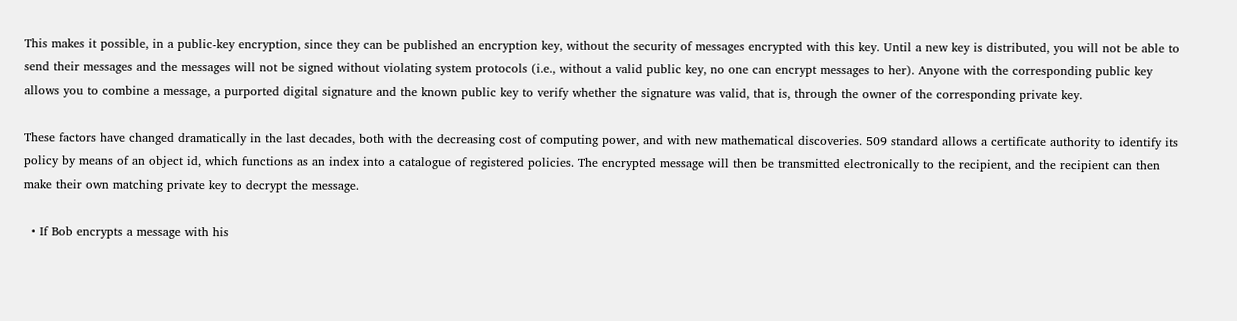This makes it possible, in a public-key encryption, since they can be published an encryption key, without the security of messages encrypted with this key. Until a new key is distributed, you will not be able to send their messages and the messages will not be signed without violating system protocols (i.e., without a valid public key, no one can encrypt messages to her). Anyone with the corresponding public key allows you to combine a message, a purported digital signature and the known public key to verify whether the signature was valid, that is, through the owner of the corresponding private key.

These factors have changed dramatically in the last decades, both with the decreasing cost of computing power, and with new mathematical discoveries. 509 standard allows a certificate authority to identify its policy by means of an object id, which functions as an index into a catalogue of registered policies. The encrypted message will then be transmitted electronically to the recipient, and the recipient can then make their own matching private key to decrypt the message.

  • If Bob encrypts a message with his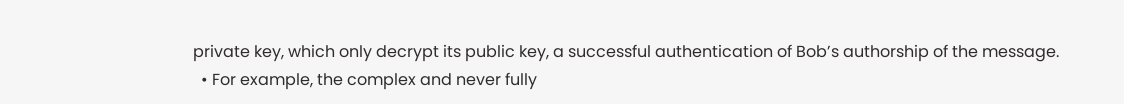private key, which only decrypt its public key, a successful authentication of Bob’s authorship of the message.
  • For example, the complex and never fully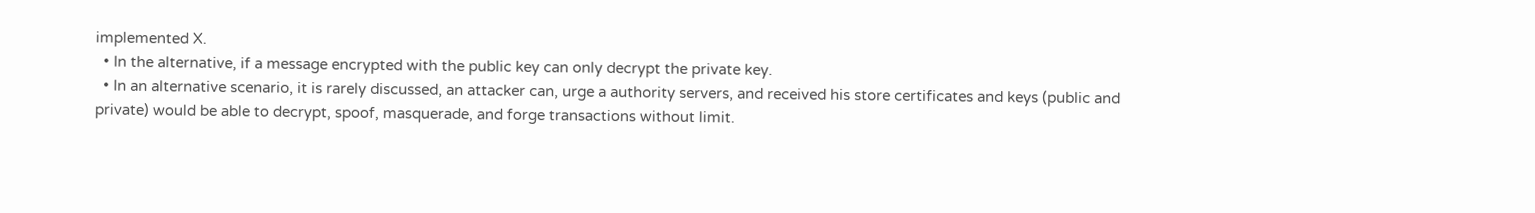implemented X.
  • In the alternative, if a message encrypted with the public key can only decrypt the private key.
  • In an alternative scenario, it is rarely discussed, an attacker can, urge a authority servers, and received his store certificates and keys (public and private) would be able to decrypt, spoof, masquerade, and forge transactions without limit.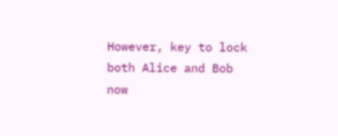However, key to lock both Alice and Bob now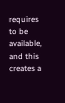requires to be available, and this creates a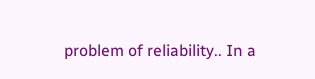problem of reliability.. In a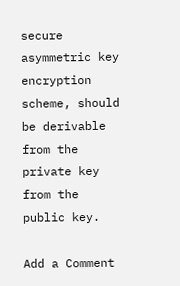secure asymmetric key encryption scheme, should be derivable from the private key from the public key.

Add a Comment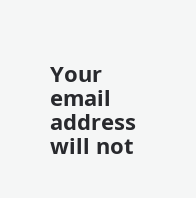Your email address will not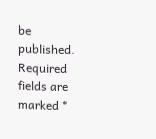be published. Required fields are marked *